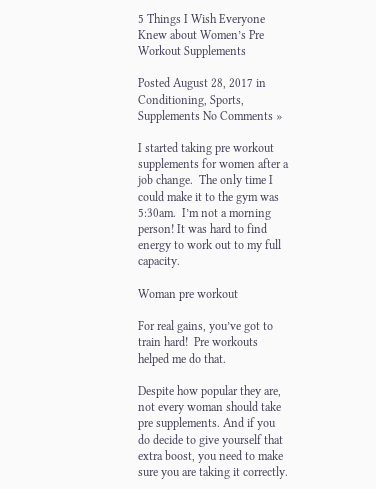5 Things I Wish Everyone Knew about Women’s Pre Workout Supplements

Posted August 28, 2017 in Conditioning, Sports, Supplements No Comments »

I started taking pre workout supplements for women after a job change.  The only time I could make it to the gym was 5:30am.  I’m not a morning person! It was hard to find energy to work out to my full capacity.

Woman pre workout

For real gains, you’ve got to train hard!  Pre workouts helped me do that.

Despite how popular they are, not every woman should take pre supplements. And if you do decide to give yourself that extra boost, you need to make sure you are taking it correctly.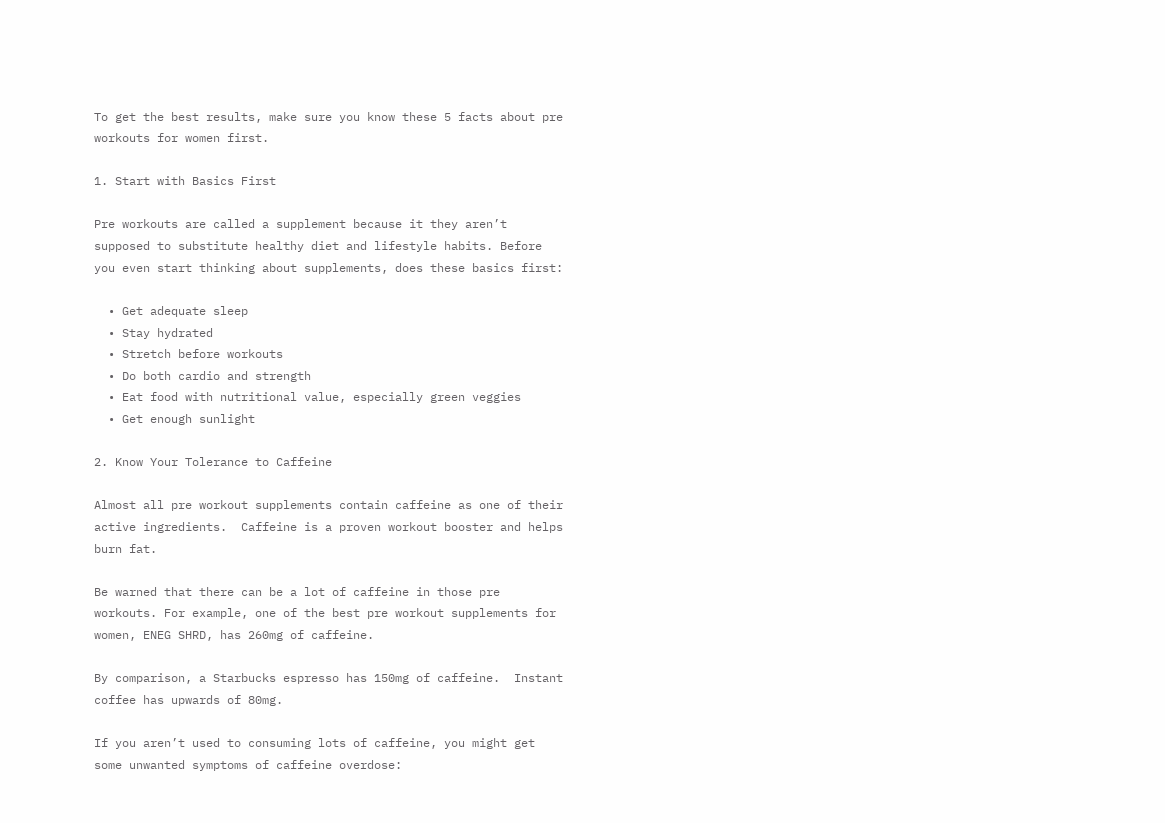To get the best results, make sure you know these 5 facts about pre workouts for women first.

1. Start with Basics First

Pre workouts are called a supplement because it they aren’t supposed to substitute healthy diet and lifestyle habits. Before you even start thinking about supplements, does these basics first:

  • Get adequate sleep
  • Stay hydrated
  • Stretch before workouts
  • Do both cardio and strength
  • Eat food with nutritional value, especially green veggies
  • Get enough sunlight

2. Know Your Tolerance to Caffeine

Almost all pre workout supplements contain caffeine as one of their active ingredients.  Caffeine is a proven workout booster and helps burn fat.

Be warned that there can be a lot of caffeine in those pre workouts. For example, one of the best pre workout supplements for women, ENEG SHRD, has 260mg of caffeine.

By comparison, a Starbucks espresso has 150mg of caffeine.  Instant coffee has upwards of 80mg.

If you aren’t used to consuming lots of caffeine, you might get some unwanted symptoms of caffeine overdose: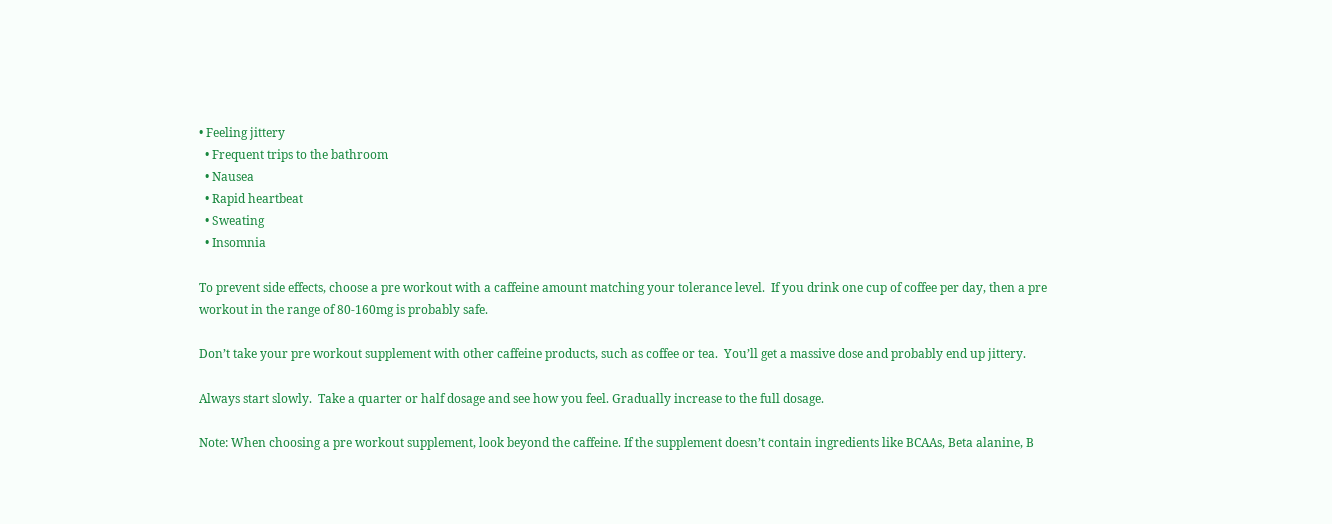• Feeling jittery
  • Frequent trips to the bathroom
  • Nausea
  • Rapid heartbeat
  • Sweating
  • Insomnia

To prevent side effects, choose a pre workout with a caffeine amount matching your tolerance level.  If you drink one cup of coffee per day, then a pre workout in the range of 80-160mg is probably safe.

Don’t take your pre workout supplement with other caffeine products, such as coffee or tea.  You’ll get a massive dose and probably end up jittery.

Always start slowly.  Take a quarter or half dosage and see how you feel. Gradually increase to the full dosage.

Note: When choosing a pre workout supplement, look beyond the caffeine. If the supplement doesn’t contain ingredients like BCAAs, Beta alanine, B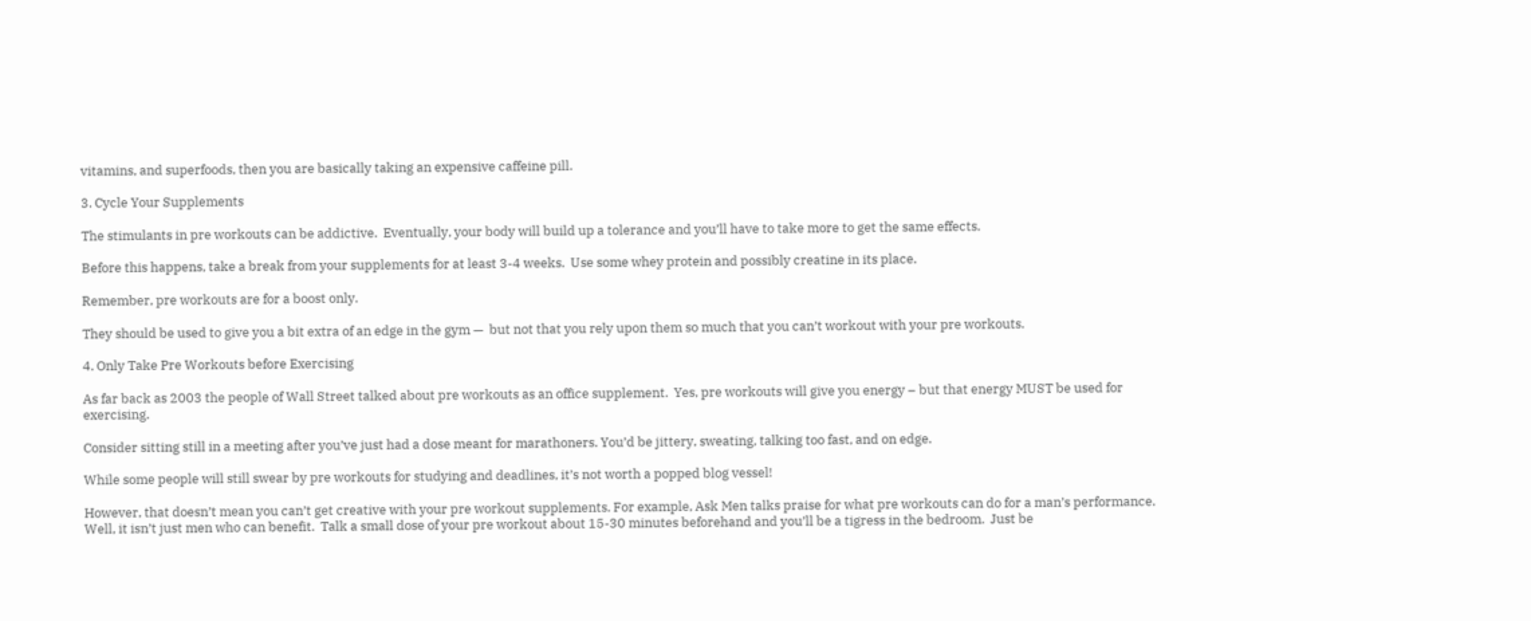vitamins, and superfoods, then you are basically taking an expensive caffeine pill.

3. Cycle Your Supplements

The stimulants in pre workouts can be addictive.  Eventually, your body will build up a tolerance and you’ll have to take more to get the same effects.

Before this happens, take a break from your supplements for at least 3-4 weeks.  Use some whey protein and possibly creatine in its place.

Remember, pre workouts are for a boost only.

They should be used to give you a bit extra of an edge in the gym —  but not that you rely upon them so much that you can’t workout with your pre workouts.

4. Only Take Pre Workouts before Exercising

As far back as 2003 the people of Wall Street talked about pre workouts as an office supplement.  Yes, pre workouts will give you energy – but that energy MUST be used for exercising.

Consider sitting still in a meeting after you’ve just had a dose meant for marathoners. You’d be jittery, sweating, talking too fast, and on edge.

While some people will still swear by pre workouts for studying and deadlines, it’s not worth a popped blog vessel!

However, that doesn’t mean you can’t get creative with your pre workout supplements. For example, Ask Men talks praise for what pre workouts can do for a man’s performance.  Well, it isn’t just men who can benefit.  Talk a small dose of your pre workout about 15-30 minutes beforehand and you’ll be a tigress in the bedroom.  Just be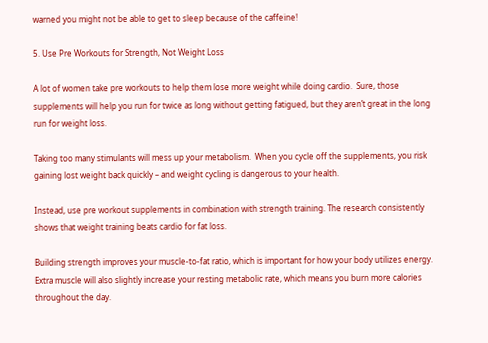warned you might not be able to get to sleep because of the caffeine!

5. Use Pre Workouts for Strength, Not Weight Loss

A lot of women take pre workouts to help them lose more weight while doing cardio.  Sure, those supplements will help you run for twice as long without getting fatigued, but they aren’t great in the long run for weight loss.

Taking too many stimulants will mess up your metabolism.  When you cycle off the supplements, you risk gaining lost weight back quickly – and weight cycling is dangerous to your health.

Instead, use pre workout supplements in combination with strength training. The research consistently shows that weight training beats cardio for fat loss.

Building strength improves your muscle-to-fat ratio, which is important for how your body utilizes energy.  Extra muscle will also slightly increase your resting metabolic rate, which means you burn more calories throughout the day.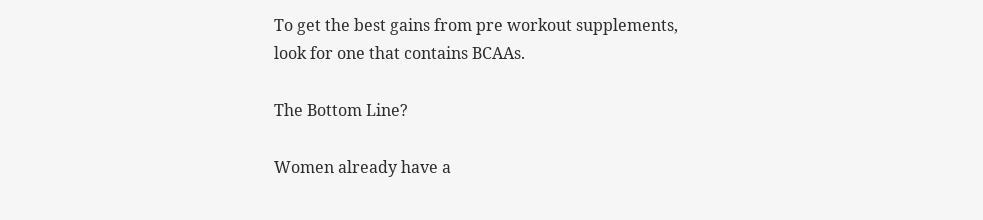To get the best gains from pre workout supplements, look for one that contains BCAAs.

The Bottom Line?

Women already have a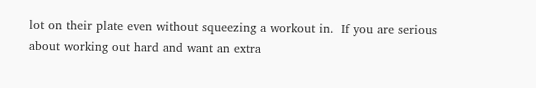lot on their plate even without squeezing a workout in.  If you are serious about working out hard and want an extra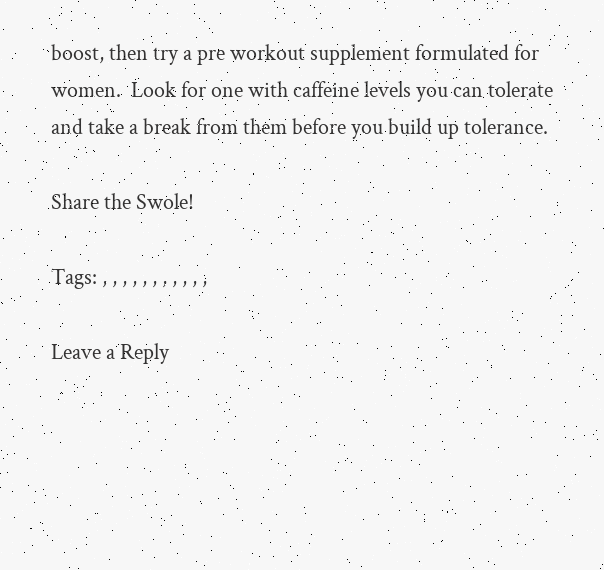boost, then try a pre workout supplement formulated for women.  Look for one with caffeine levels you can tolerate and take a break from them before you build up tolerance.

Share the Swole!

Tags: , , , , , , , , , , ,

Leave a Reply